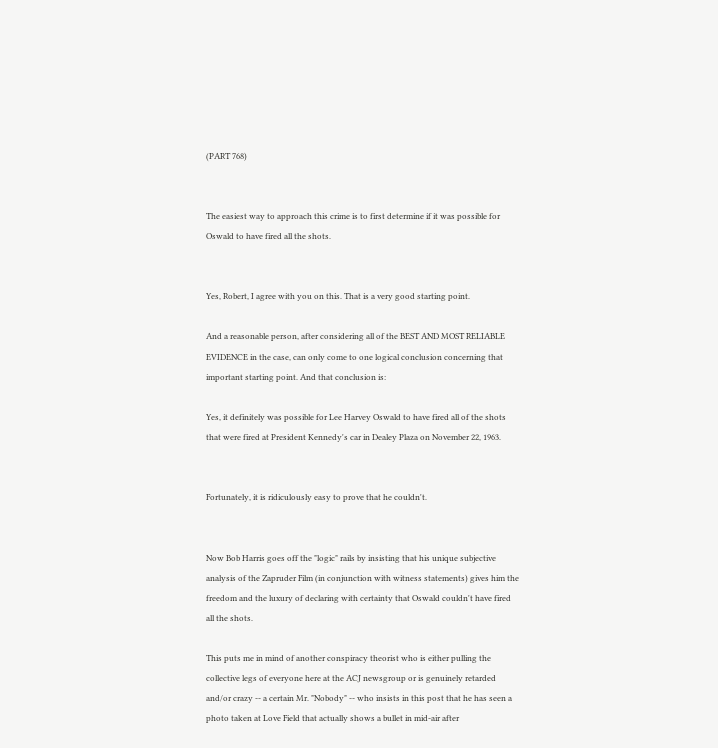(PART 768)


The easiest way to approach this crime is to first determine if it was possible for Oswald to have fired all the shots.


Yes, Robert, I agree with you on this. That is a very good starting point.

And a reasonable person, after considering all of the BEST AND MOST RELIABLE EVIDENCE in the case, can only come to one logical conclusion concerning that important starting point. And that conclusion is:

Yes, it definitely was possible for Lee Harvey Oswald to have fired all of the shots that were fired at President Kennedy's car in Dealey Plaza on November 22, 1963.


Fortunately, it is ridiculously easy to prove that he couldn't.


Now Bob Harris goes off the "logic" rails by insisting that his unique subjective analysis of the Zapruder Film (in conjunction with witness statements) gives him the freedom and the luxury of declaring with certainty that Oswald couldn't have fired all the shots.

This puts me in mind of another conspiracy theorist who is either pulling the collective legs of everyone here at the ACJ newsgroup or is genuinely retarded and/or crazy -- a certain Mr. "Nobody" -- who insists in this post that he has seen a photo taken at Love Field that actually shows a bullet in mid-air after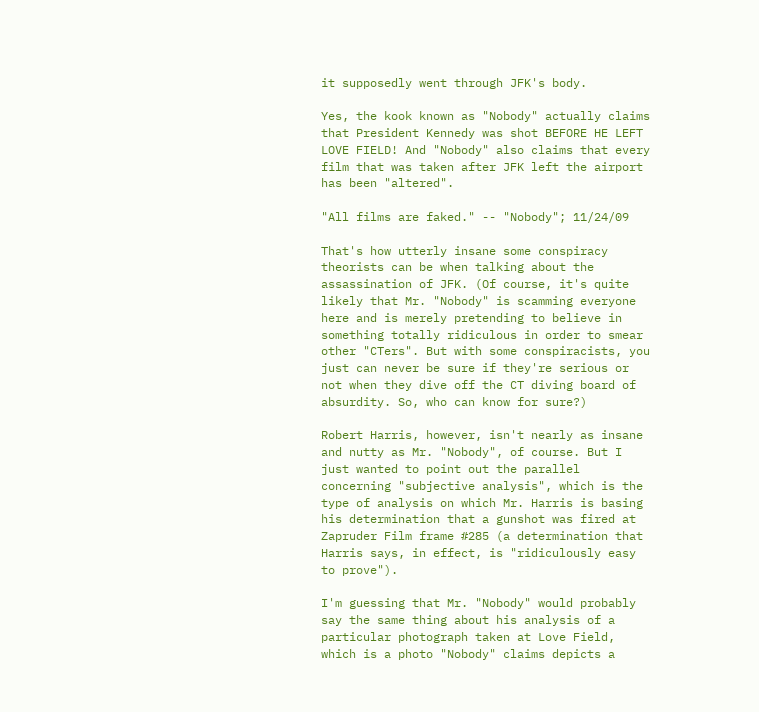it supposedly went through JFK's body.

Yes, the kook known as "Nobody" actually claims that President Kennedy was shot BEFORE HE LEFT LOVE FIELD! And "Nobody" also claims that every film that was taken after JFK left the airport has been "altered".

"All films are faked." -- "Nobody"; 11/24/09

That's how utterly insane some conspiracy theorists can be when talking about the assassination of JFK. (Of course, it's quite likely that Mr. "Nobody" is scamming everyone here and is merely pretending to believe in something totally ridiculous in order to smear other "CTers". But with some conspiracists, you just can never be sure if they're serious or not when they dive off the CT diving board of absurdity. So, who can know for sure?)

Robert Harris, however, isn't nearly as insane and nutty as Mr. "Nobody", of course. But I just wanted to point out the parallel concerning "subjective analysis", which is the type of analysis on which Mr. Harris is basing his determination that a gunshot was fired at Zapruder Film frame #285 (a determination that Harris says, in effect, is "ridiculously easy to prove").

I'm guessing that Mr. "Nobody" would probably say the same thing about his analysis of a particular photograph taken at Love Field, which is a photo "Nobody" claims depicts a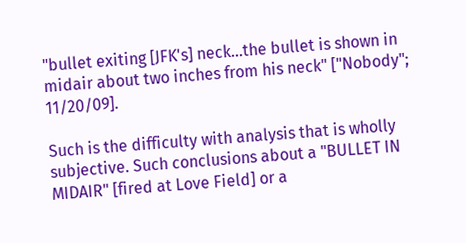"bullet exiting [JFK's] neck...the bullet is shown in midair about two inches from his neck" ["Nobody"; 11/20/09].

Such is the difficulty with analysis that is wholly subjective. Such conclusions about a "BULLET IN MIDAIR" [fired at Love Field] or a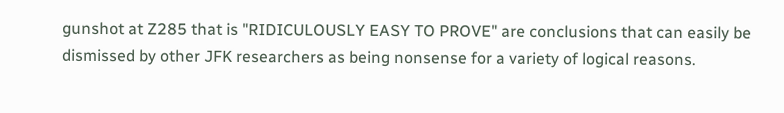gunshot at Z285 that is "RIDICULOUSLY EASY TO PROVE" are conclusions that can easily be dismissed by other JFK researchers as being nonsense for a variety of logical reasons.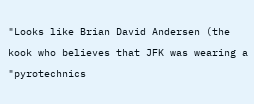"Looks like Brian David Andersen (the kook who believes that JFK was wearing a "pyrotechnics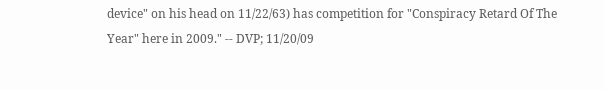device" on his head on 11/22/63) has competition for "Conspiracy Retard Of The Year" here in 2009." -- DVP; 11/20/09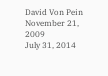David Von Pein
November 21, 2009
July 31, 2014